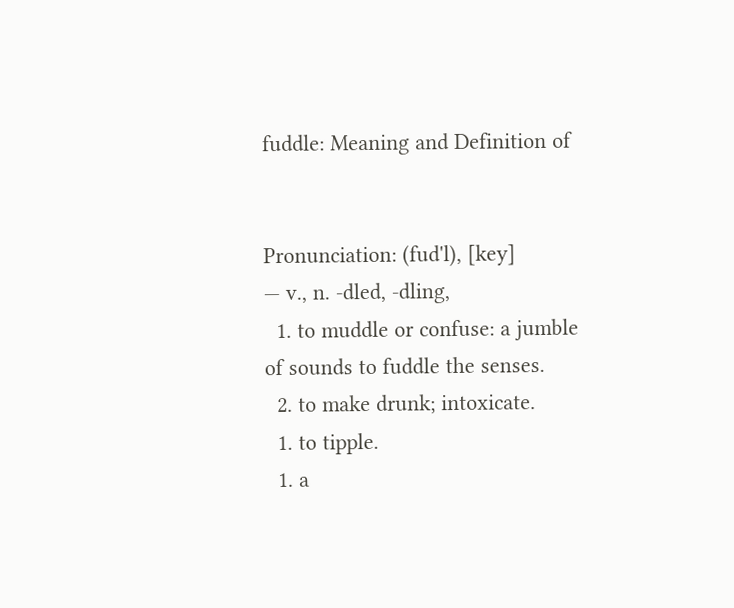fuddle: Meaning and Definition of


Pronunciation: (fud'l), [key]
— v., n. -dled, -dling,
  1. to muddle or confuse: a jumble of sounds to fuddle the senses.
  2. to make drunk; intoxicate.
  1. to tipple.
  1. a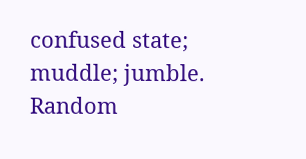confused state; muddle; jumble.
Random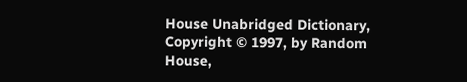House Unabridged Dictionary, Copyright © 1997, by Random House,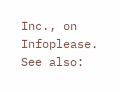Inc., on Infoplease.
See also: